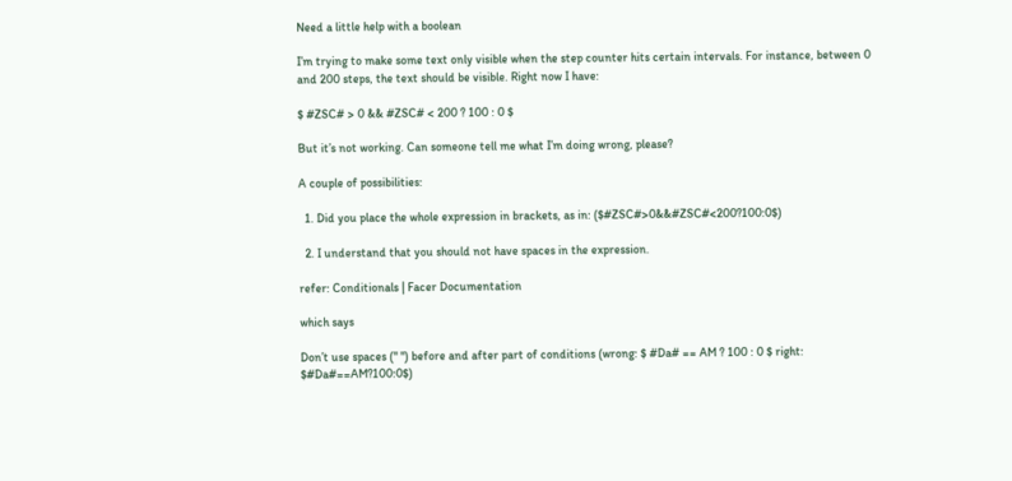Need a little help with a boolean

I’m trying to make some text only visible when the step counter hits certain intervals. For instance, between 0 and 200 steps, the text should be visible. Right now I have:

$ #ZSC# > 0 && #ZSC# < 200 ? 100 : 0 $

But it’s not working. Can someone tell me what I’m doing wrong, please?

A couple of possibilities:

  1. Did you place the whole expression in brackets, as in: ($#ZSC#>0&&#ZSC#<200?100:0$)

  2. I understand that you should not have spaces in the expression.

refer: Conditionals | Facer Documentation

which says

Don’t use spaces (" ") before and after part of conditions (wrong: $ #Da# == AM ? 100 : 0 $ right: $#Da#==AM?100:0$)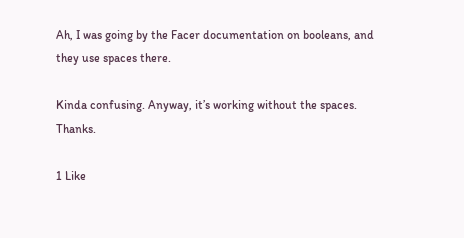Ah, I was going by the Facer documentation on booleans, and they use spaces there.

Kinda confusing. Anyway, it’s working without the spaces. Thanks.

1 Like